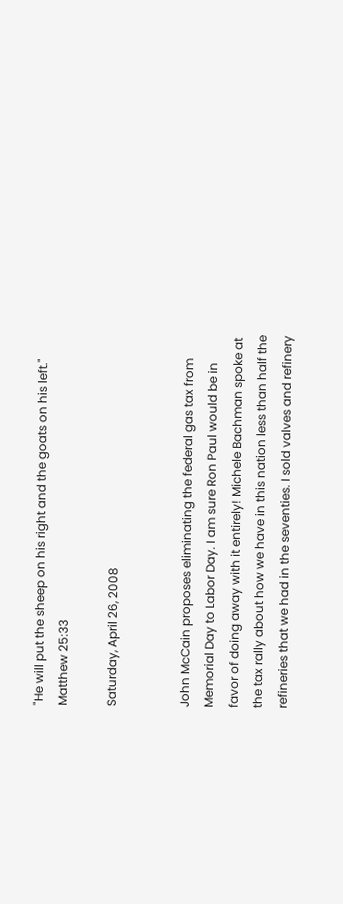"He will put the sheep on his right and the goats on his left."
Matthew 25:33

Saturday, April 26, 2008


John McCain proposes eliminating the federal gas tax from Memorial Day to Labor Day. I am sure Ron Paul would be in favor of doing away with it entirely! Michele Bachman spoke at the tax rally about how we have in this nation less than half the refineries that we had in the seventies. I sold valves and refinery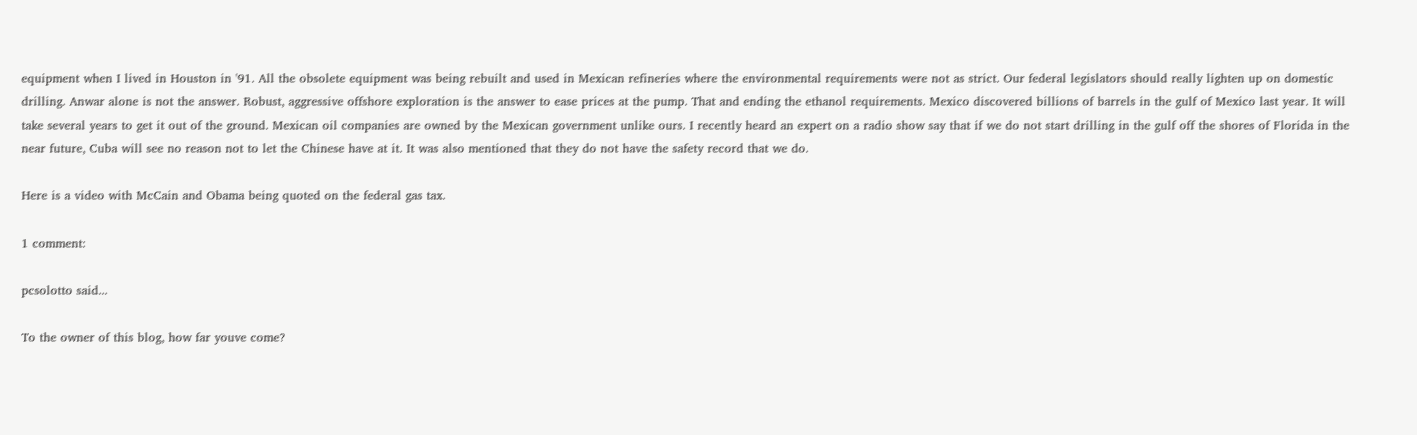equipment when I lived in Houston in '91. All the obsolete equipment was being rebuilt and used in Mexican refineries where the environmental requirements were not as strict. Our federal legislators should really lighten up on domestic drilling. Anwar alone is not the answer. Robust, aggressive offshore exploration is the answer to ease prices at the pump. That and ending the ethanol requirements. Mexico discovered billions of barrels in the gulf of Mexico last year. It will take several years to get it out of the ground. Mexican oil companies are owned by the Mexican government unlike ours. I recently heard an expert on a radio show say that if we do not start drilling in the gulf off the shores of Florida in the near future, Cuba will see no reason not to let the Chinese have at it. It was also mentioned that they do not have the safety record that we do.

Here is a video with McCain and Obama being quoted on the federal gas tax.

1 comment:

pcsolotto said...

To the owner of this blog, how far youve come?